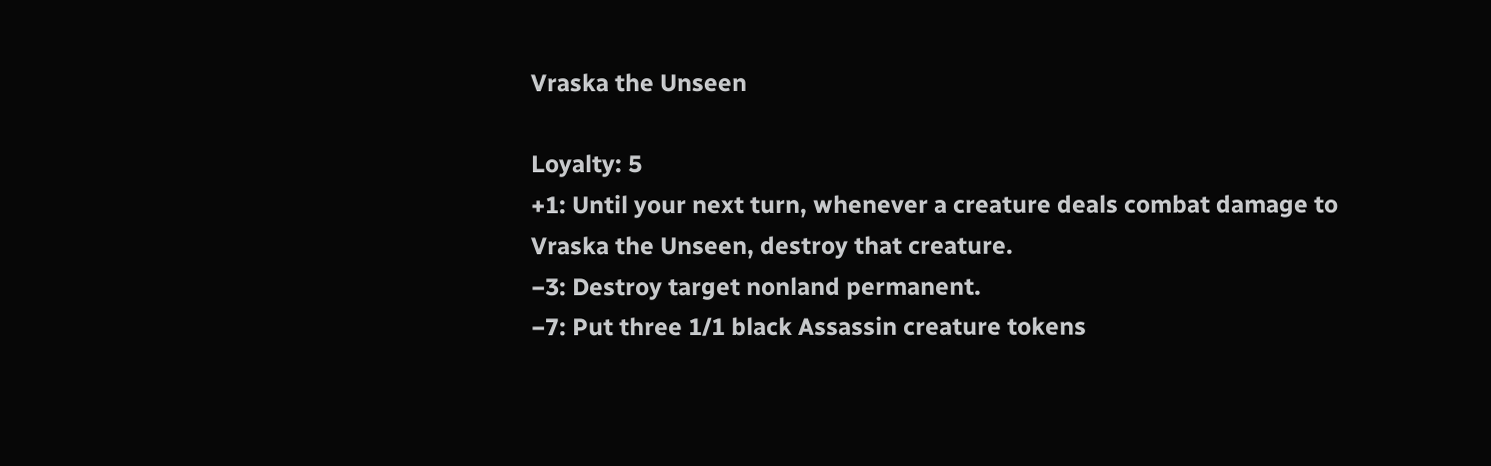Vraska the Unseen

Loyalty: 5
+1: Until your next turn, whenever a creature deals combat damage to Vraska the Unseen, destroy that creature.
−3: Destroy target nonland permanent.
−7: Put three 1/1 black Assassin creature tokens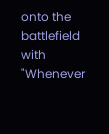onto the battlefield with "Whenever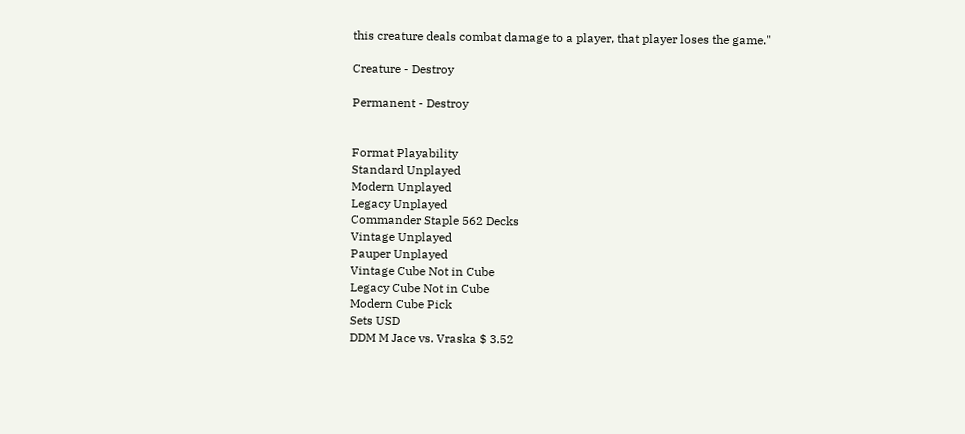this creature deals combat damage to a player, that player loses the game."

Creature - Destroy

Permanent - Destroy


Format Playability
Standard Unplayed
Modern Unplayed
Legacy Unplayed
Commander Staple 562 Decks
Vintage Unplayed
Pauper Unplayed
Vintage Cube Not in Cube
Legacy Cube Not in Cube
Modern Cube Pick
Sets USD
DDM M Jace vs. Vraska $ 3.52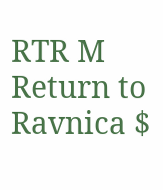RTR M Return to Ravnica $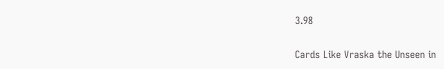3.98

Cards Like Vraska the Unseen in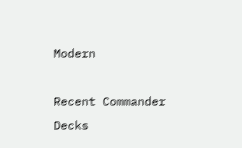Modern

Recent Commander Decks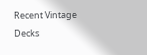Recent Vintage Decks